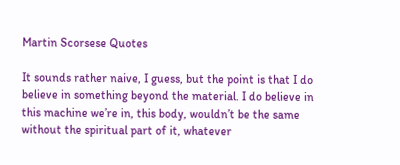Martin Scorsese Quotes

It sounds rather naive, I guess, but the point is that I do believe in something beyond the material. I do believe in this machine we’re in, this body, wouldn’t be the same without the spiritual part of it, whatever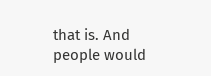that is. And people would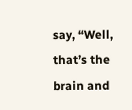say, “Well, that’s the brain and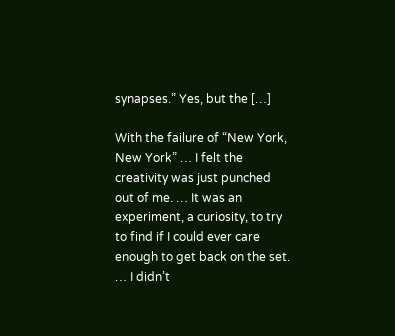synapses.” Yes, but the […]

With the failure of “New York, New York” … I felt the creativity was just punched out of me. … It was an experiment, a curiosity, to try to find if I could ever care enough to get back on the set. … I didn’t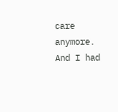care anymore. And I had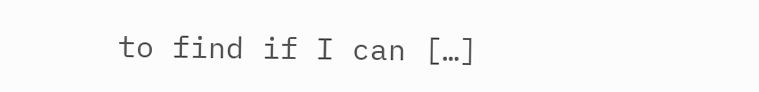to find if I can […]